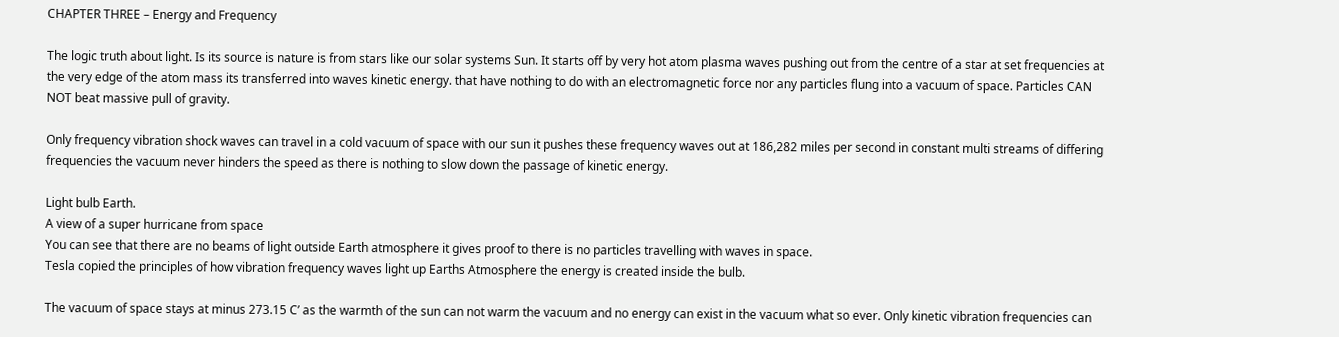CHAPTER THREE – Energy and Frequency

The logic truth about light. Is its source is nature is from stars like our solar systems Sun. It starts off by very hot atom plasma waves pushing out from the centre of a star at set frequencies at the very edge of the atom mass its transferred into waves kinetic energy. that have nothing to do with an electromagnetic force nor any particles flung into a vacuum of space. Particles CAN NOT beat massive pull of gravity.

Only frequency vibration shock waves can travel in a cold vacuum of space with our sun it pushes these frequency waves out at 186,282 miles per second in constant multi streams of differing frequencies the vacuum never hinders the speed as there is nothing to slow down the passage of kinetic energy.

Light bulb Earth.
A view of a super hurricane from space
You can see that there are no beams of light outside Earth atmosphere it gives proof to there is no particles travelling with waves in space.
Tesla copied the principles of how vibration frequency waves light up Earths Atmosphere the energy is created inside the bulb.

The vacuum of space stays at minus 273.15 C’ as the warmth of the sun can not warm the vacuum and no energy can exist in the vacuum what so ever. Only kinetic vibration frequencies can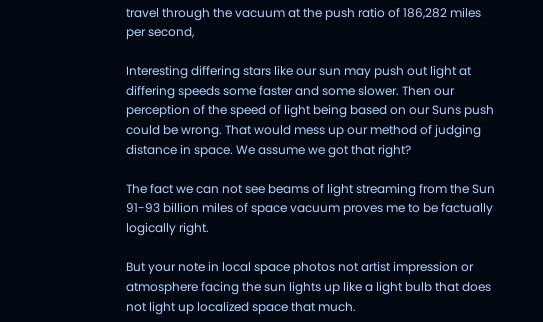travel through the vacuum at the push ratio of 186,282 miles per second,

Interesting differing stars like our sun may push out light at differing speeds some faster and some slower. Then our perception of the speed of light being based on our Suns push could be wrong. That would mess up our method of judging distance in space. We assume we got that right?

The fact we can not see beams of light streaming from the Sun 91-93 billion miles of space vacuum proves me to be factually logically right.

But your note in local space photos not artist impression or atmosphere facing the sun lights up like a light bulb that does not light up localized space that much.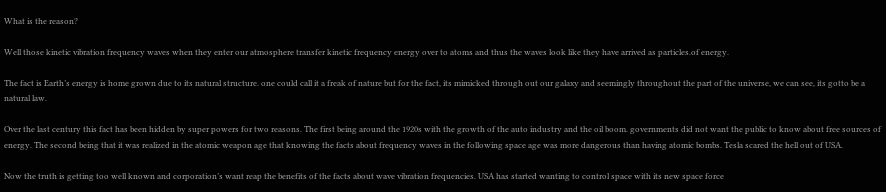What is the reason?

Well those kinetic vibration frequency waves when they enter our atmosphere transfer kinetic frequency energy over to atoms and thus the waves look like they have arrived as particles.of energy.

The fact is Earth’s energy is home grown due to its natural structure. one could call it a freak of nature but for the fact, its mimicked through out our galaxy and seemingly throughout the part of the universe, we can see, its gotto be a natural law.

Over the last century this fact has been hidden by super powers for two reasons. The first being around the 1920s with the growth of the auto industry and the oil boom. governments did not want the public to know about free sources of energy. The second being that it was realized in the atomic weapon age that knowing the facts about frequency waves in the following space age was more dangerous than having atomic bombs. Tesla scared the hell out of USA.

Now the truth is getting too well known and corporation’s want reap the benefits of the facts about wave vibration frequencies. USA has started wanting to control space with its new space force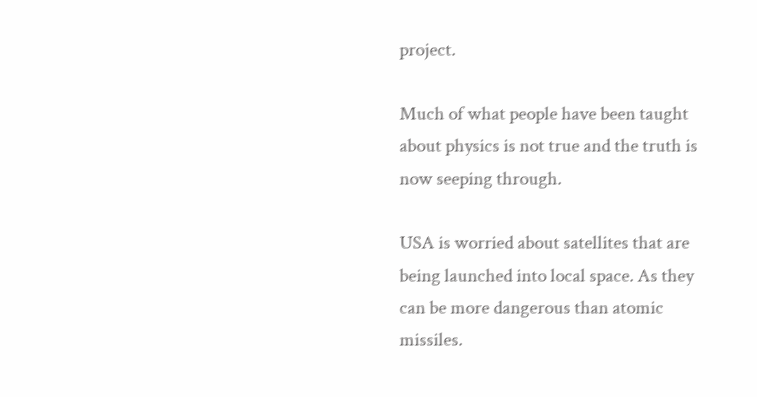project.

Much of what people have been taught about physics is not true and the truth is now seeping through.

USA is worried about satellites that are being launched into local space. As they can be more dangerous than atomic missiles.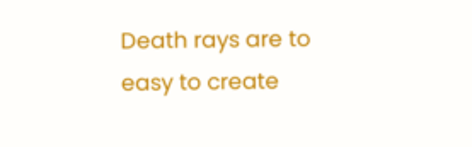Death rays are to easy to create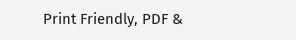Print Friendly, PDF &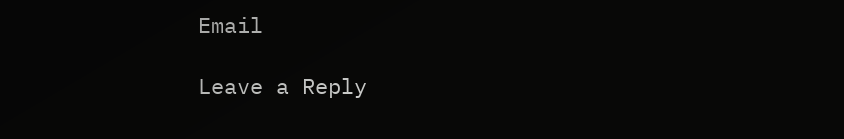Email

Leave a Reply